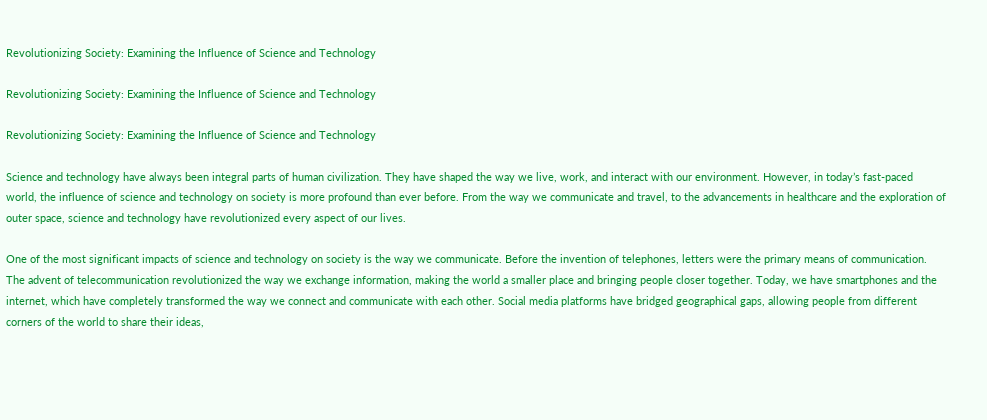Revolutionizing Society: Examining the Influence of Science and Technology

Revolutionizing Society: Examining the Influence of Science and Technology

Revolutionizing Society: Examining the Influence of Science and Technology

Science and technology have always been integral parts of human civilization. They have shaped the way we live, work, and interact with our environment. However, in today’s fast-paced world, the influence of science and technology on society is more profound than ever before. From the way we communicate and travel, to the advancements in healthcare and the exploration of outer space, science and technology have revolutionized every aspect of our lives.

One of the most significant impacts of science and technology on society is the way we communicate. Before the invention of telephones, letters were the primary means of communication. The advent of telecommunication revolutionized the way we exchange information, making the world a smaller place and bringing people closer together. Today, we have smartphones and the internet, which have completely transformed the way we connect and communicate with each other. Social media platforms have bridged geographical gaps, allowing people from different corners of the world to share their ideas,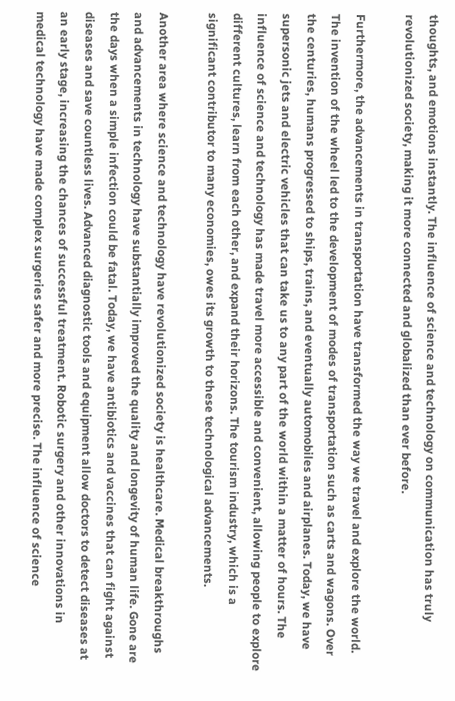thoughts, and emotions instantly. The influence of science and technology on communication has truly revolutionized society, making it more connected and globalized than ever before.

Furthermore, the advancements in transportation have transformed the way we travel and explore the world. The invention of the wheel led to the development of modes of transportation such as carts and wagons. Over the centuries, humans progressed to ships, trains, and eventually automobiles and airplanes. Today, we have supersonic jets and electric vehicles that can take us to any part of the world within a matter of hours. The influence of science and technology has made travel more accessible and convenient, allowing people to explore different cultures, learn from each other, and expand their horizons. The tourism industry, which is a significant contributor to many economies, owes its growth to these technological advancements.

Another area where science and technology have revolutionized society is healthcare. Medical breakthroughs and advancements in technology have substantially improved the quality and longevity of human life. Gone are the days when a simple infection could be fatal. Today, we have antibiotics and vaccines that can fight against diseases and save countless lives. Advanced diagnostic tools and equipment allow doctors to detect diseases at an early stage, increasing the chances of successful treatment. Robotic surgery and other innovations in medical technology have made complex surgeries safer and more precise. The influence of science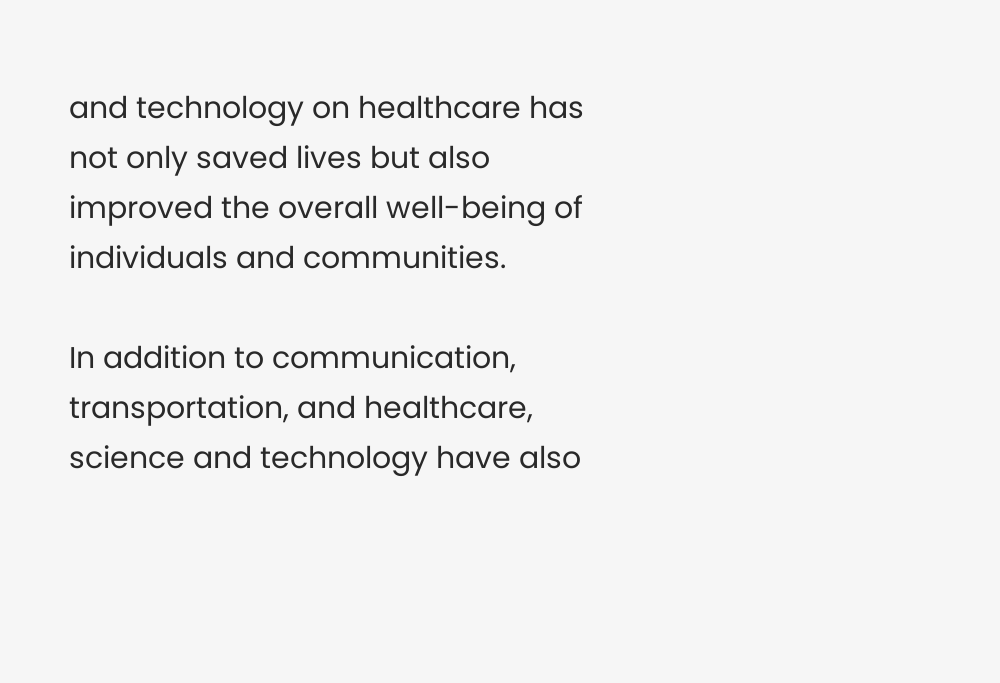and technology on healthcare has not only saved lives but also improved the overall well-being of individuals and communities.

In addition to communication, transportation, and healthcare, science and technology have also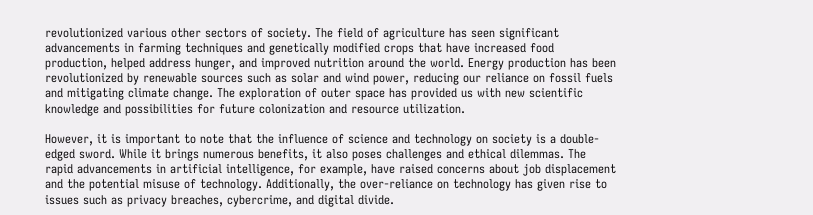revolutionized various other sectors of society. The field of agriculture has seen significant advancements in farming techniques and genetically modified crops that have increased food production, helped address hunger, and improved nutrition around the world. Energy production has been revolutionized by renewable sources such as solar and wind power, reducing our reliance on fossil fuels and mitigating climate change. The exploration of outer space has provided us with new scientific knowledge and possibilities for future colonization and resource utilization.

However, it is important to note that the influence of science and technology on society is a double-edged sword. While it brings numerous benefits, it also poses challenges and ethical dilemmas. The rapid advancements in artificial intelligence, for example, have raised concerns about job displacement and the potential misuse of technology. Additionally, the over-reliance on technology has given rise to issues such as privacy breaches, cybercrime, and digital divide.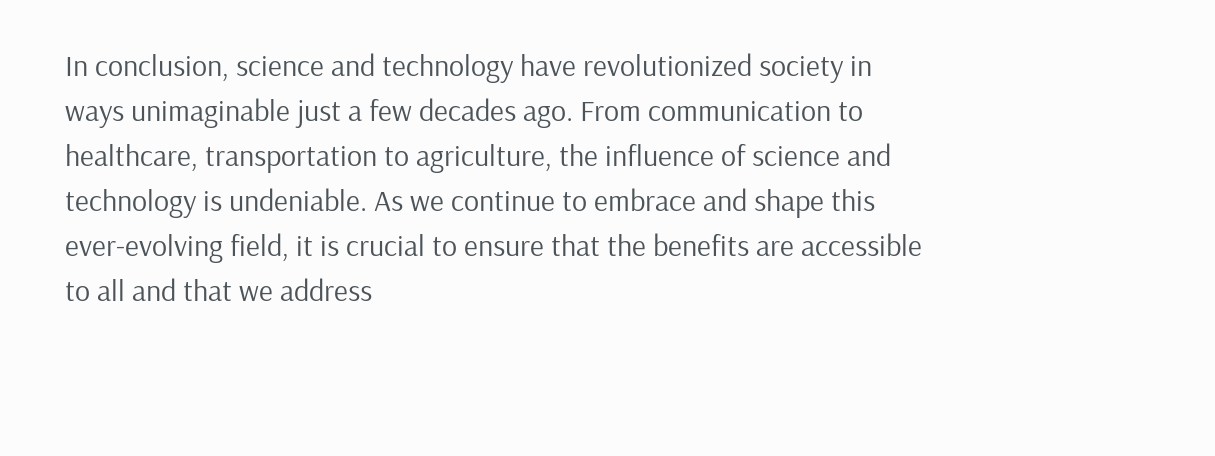In conclusion, science and technology have revolutionized society in ways unimaginable just a few decades ago. From communication to healthcare, transportation to agriculture, the influence of science and technology is undeniable. As we continue to embrace and shape this ever-evolving field, it is crucial to ensure that the benefits are accessible to all and that we address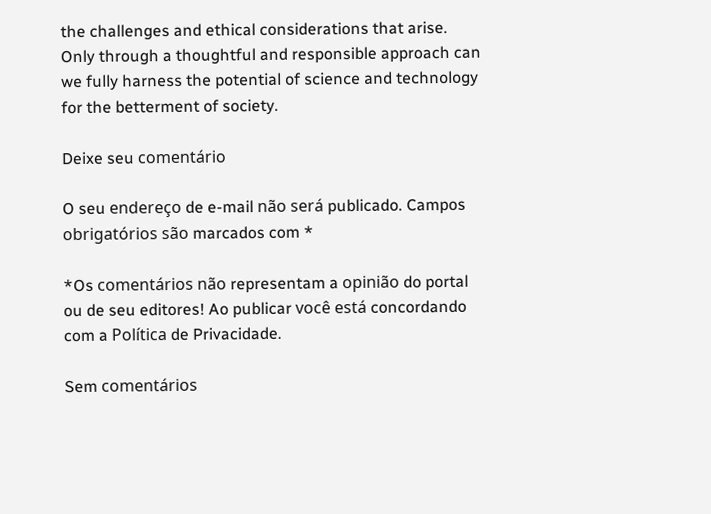the challenges and ethical considerations that arise. Only through a thoughtful and responsible approach can we fully harness the potential of science and technology for the betterment of society.

Deixe seu comentário

O seu endereço de e-mail não será publicado. Campos obrigatórios são marcados com *

*Os comentários não representam a opinião do portal ou de seu editores! Ao publicar você está concordando com a Política de Privacidade.

Sem comentários